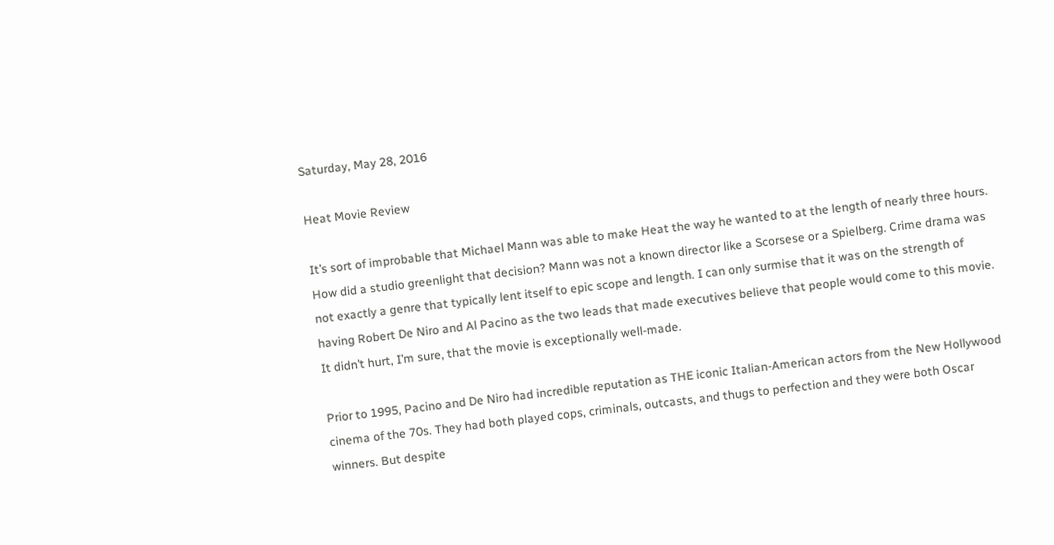Saturday, May 28, 2016

Heat Movie Review

It’s sort of improbable that Michael Mann was able to make Heat the way he wanted to at the length of nearly three hours. How did a studio greenlight that decision? Mann was not a known director like a Scorsese or a Spielberg. Crime drama was not exactly a genre that typically lent itself to epic scope and length. I can only surmise that it was on the strength of having Robert De Niro and Al Pacino as the two leads that made executives believe that people would come to this movie. It didn’t hurt, I’m sure, that the movie is exceptionally well-made.

Prior to 1995, Pacino and De Niro had incredible reputation as THE iconic Italian-American actors from the New Hollywood cinema of the 70s. They had both played cops, criminals, outcasts, and thugs to perfection and they were both Oscar winners. But despite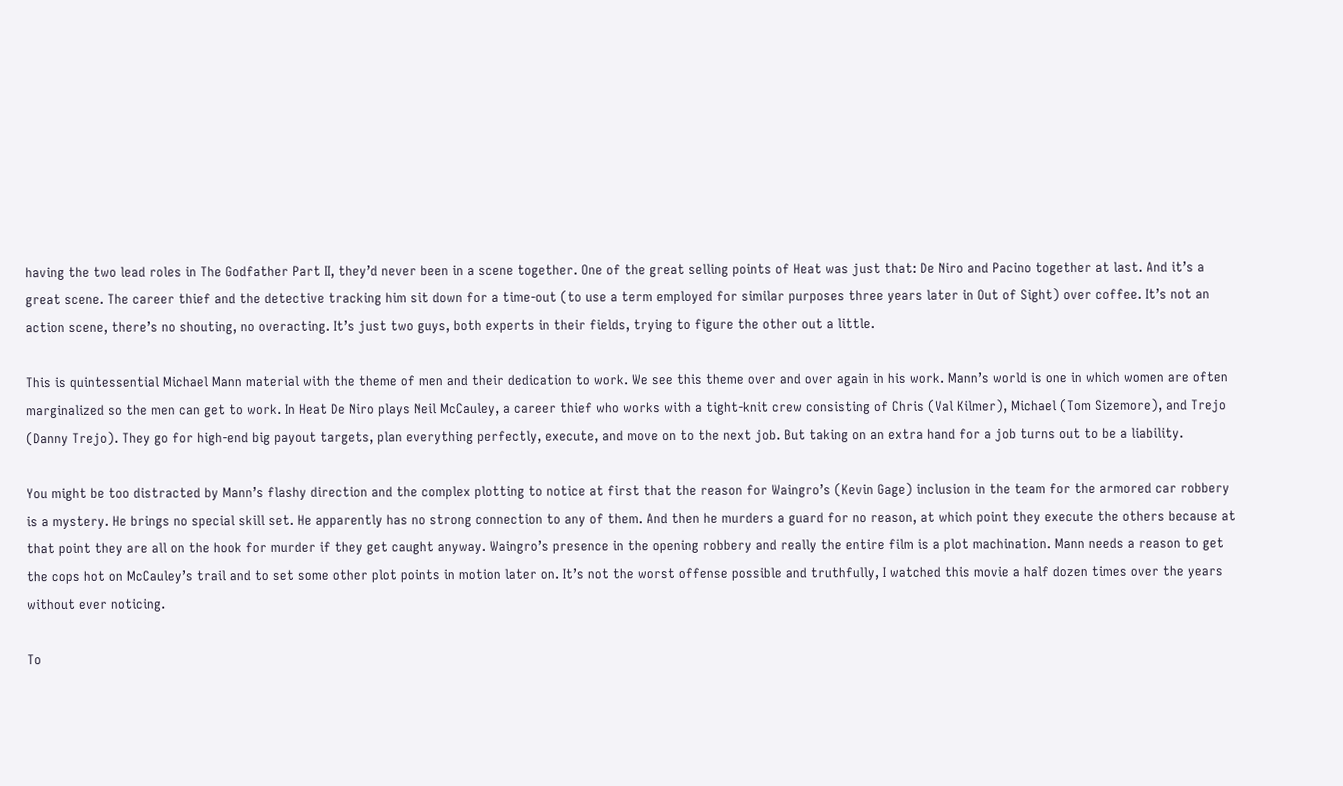having the two lead roles in The Godfather Part II, they’d never been in a scene together. One of the great selling points of Heat was just that: De Niro and Pacino together at last. And it’s a great scene. The career thief and the detective tracking him sit down for a time-out (to use a term employed for similar purposes three years later in Out of Sight) over coffee. It’s not an action scene, there’s no shouting, no overacting. It’s just two guys, both experts in their fields, trying to figure the other out a little.

This is quintessential Michael Mann material with the theme of men and their dedication to work. We see this theme over and over again in his work. Mann’s world is one in which women are often marginalized so the men can get to work. In Heat De Niro plays Neil McCauley, a career thief who works with a tight-knit crew consisting of Chris (Val Kilmer), Michael (Tom Sizemore), and Trejo (Danny Trejo). They go for high-end big payout targets, plan everything perfectly, execute, and move on to the next job. But taking on an extra hand for a job turns out to be a liability.

You might be too distracted by Mann’s flashy direction and the complex plotting to notice at first that the reason for Waingro’s (Kevin Gage) inclusion in the team for the armored car robbery is a mystery. He brings no special skill set. He apparently has no strong connection to any of them. And then he murders a guard for no reason, at which point they execute the others because at that point they are all on the hook for murder if they get caught anyway. Waingro’s presence in the opening robbery and really the entire film is a plot machination. Mann needs a reason to get the cops hot on McCauley’s trail and to set some other plot points in motion later on. It’s not the worst offense possible and truthfully, I watched this movie a half dozen times over the years without ever noticing.

To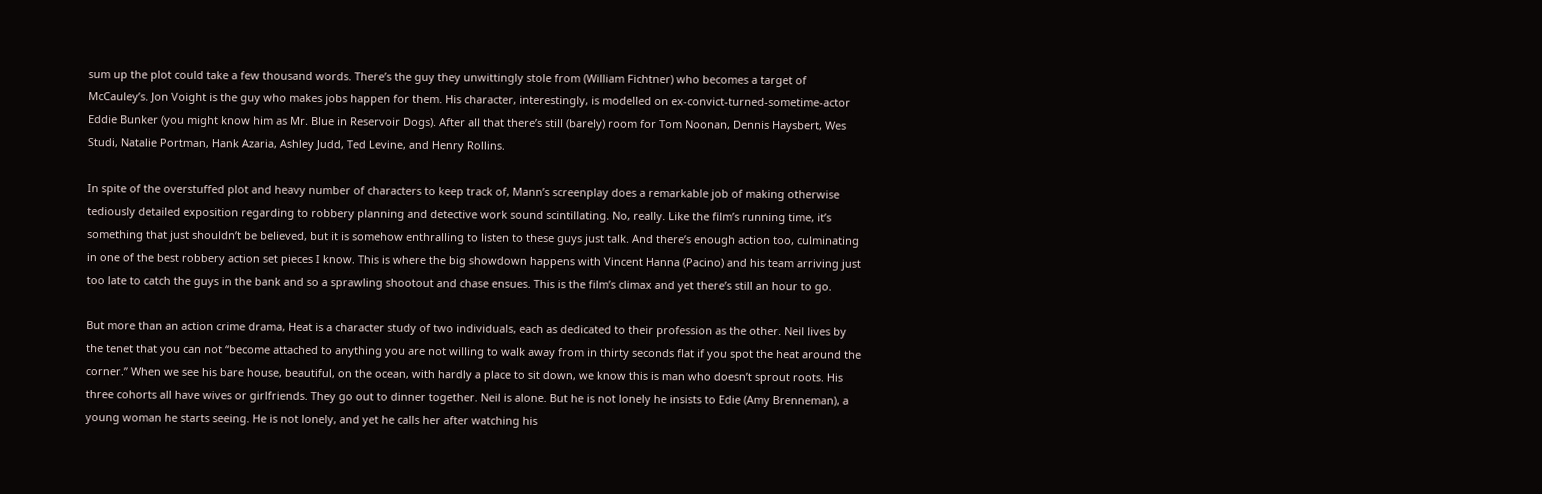sum up the plot could take a few thousand words. There’s the guy they unwittingly stole from (William Fichtner) who becomes a target of McCauley’s. Jon Voight is the guy who makes jobs happen for them. His character, interestingly, is modelled on ex-convict-turned-sometime-actor Eddie Bunker (you might know him as Mr. Blue in Reservoir Dogs). After all that there’s still (barely) room for Tom Noonan, Dennis Haysbert, Wes Studi, Natalie Portman, Hank Azaria, Ashley Judd, Ted Levine, and Henry Rollins.

In spite of the overstuffed plot and heavy number of characters to keep track of, Mann’s screenplay does a remarkable job of making otherwise tediously detailed exposition regarding to robbery planning and detective work sound scintillating. No, really. Like the film’s running time, it’s something that just shouldn’t be believed, but it is somehow enthralling to listen to these guys just talk. And there’s enough action too, culminating in one of the best robbery action set pieces I know. This is where the big showdown happens with Vincent Hanna (Pacino) and his team arriving just too late to catch the guys in the bank and so a sprawling shootout and chase ensues. This is the film’s climax and yet there’s still an hour to go.

But more than an action crime drama, Heat is a character study of two individuals, each as dedicated to their profession as the other. Neil lives by the tenet that you can not “become attached to anything you are not willing to walk away from in thirty seconds flat if you spot the heat around the corner.” When we see his bare house, beautiful, on the ocean, with hardly a place to sit down, we know this is man who doesn’t sprout roots. His three cohorts all have wives or girlfriends. They go out to dinner together. Neil is alone. But he is not lonely he insists to Edie (Amy Brenneman), a young woman he starts seeing. He is not lonely, and yet he calls her after watching his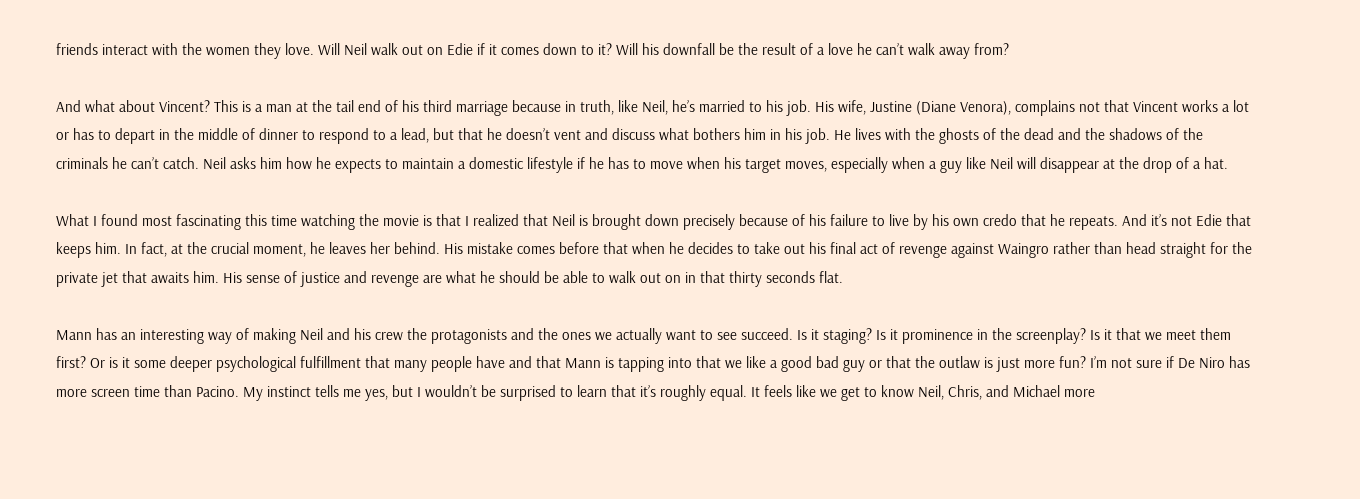friends interact with the women they love. Will Neil walk out on Edie if it comes down to it? Will his downfall be the result of a love he can’t walk away from?

And what about Vincent? This is a man at the tail end of his third marriage because in truth, like Neil, he’s married to his job. His wife, Justine (Diane Venora), complains not that Vincent works a lot or has to depart in the middle of dinner to respond to a lead, but that he doesn’t vent and discuss what bothers him in his job. He lives with the ghosts of the dead and the shadows of the criminals he can’t catch. Neil asks him how he expects to maintain a domestic lifestyle if he has to move when his target moves, especially when a guy like Neil will disappear at the drop of a hat.

What I found most fascinating this time watching the movie is that I realized that Neil is brought down precisely because of his failure to live by his own credo that he repeats. And it’s not Edie that keeps him. In fact, at the crucial moment, he leaves her behind. His mistake comes before that when he decides to take out his final act of revenge against Waingro rather than head straight for the private jet that awaits him. His sense of justice and revenge are what he should be able to walk out on in that thirty seconds flat.

Mann has an interesting way of making Neil and his crew the protagonists and the ones we actually want to see succeed. Is it staging? Is it prominence in the screenplay? Is it that we meet them first? Or is it some deeper psychological fulfillment that many people have and that Mann is tapping into that we like a good bad guy or that the outlaw is just more fun? I’m not sure if De Niro has more screen time than Pacino. My instinct tells me yes, but I wouldn’t be surprised to learn that it’s roughly equal. It feels like we get to know Neil, Chris, and Michael more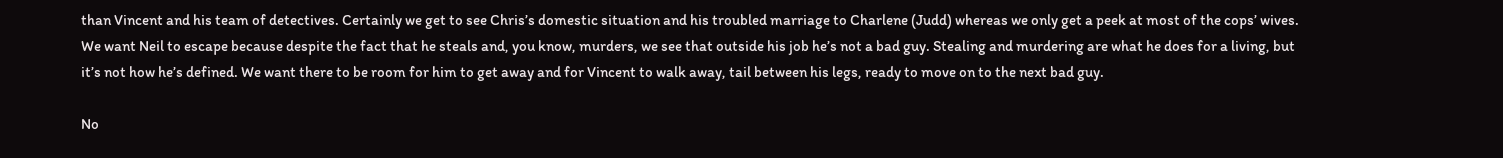than Vincent and his team of detectives. Certainly we get to see Chris’s domestic situation and his troubled marriage to Charlene (Judd) whereas we only get a peek at most of the cops’ wives. We want Neil to escape because despite the fact that he steals and, you know, murders, we see that outside his job he’s not a bad guy. Stealing and murdering are what he does for a living, but it’s not how he’s defined. We want there to be room for him to get away and for Vincent to walk away, tail between his legs, ready to move on to the next bad guy.

No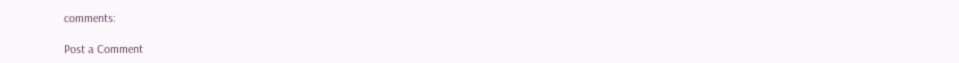comments:

Post a Comment